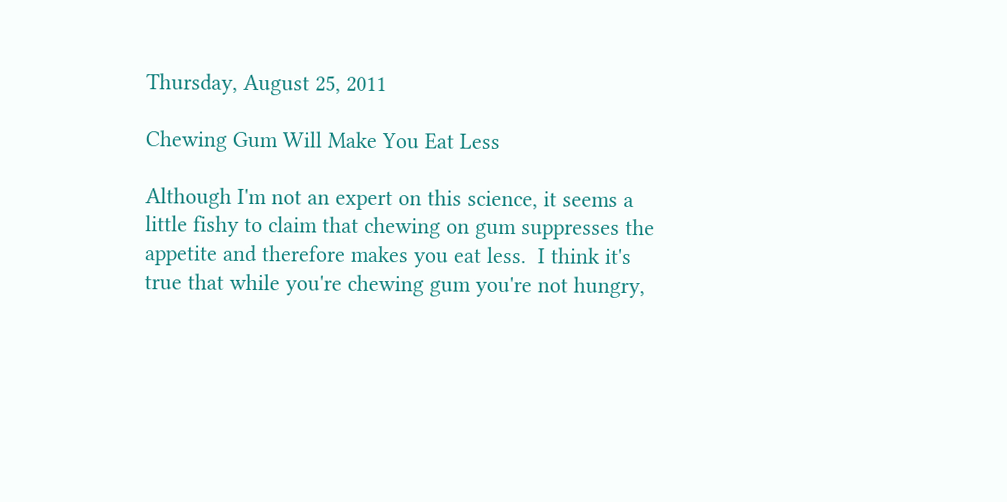Thursday, August 25, 2011

Chewing Gum Will Make You Eat Less

Although I'm not an expert on this science, it seems a little fishy to claim that chewing on gum suppresses the appetite and therefore makes you eat less.  I think it's true that while you're chewing gum you're not hungry,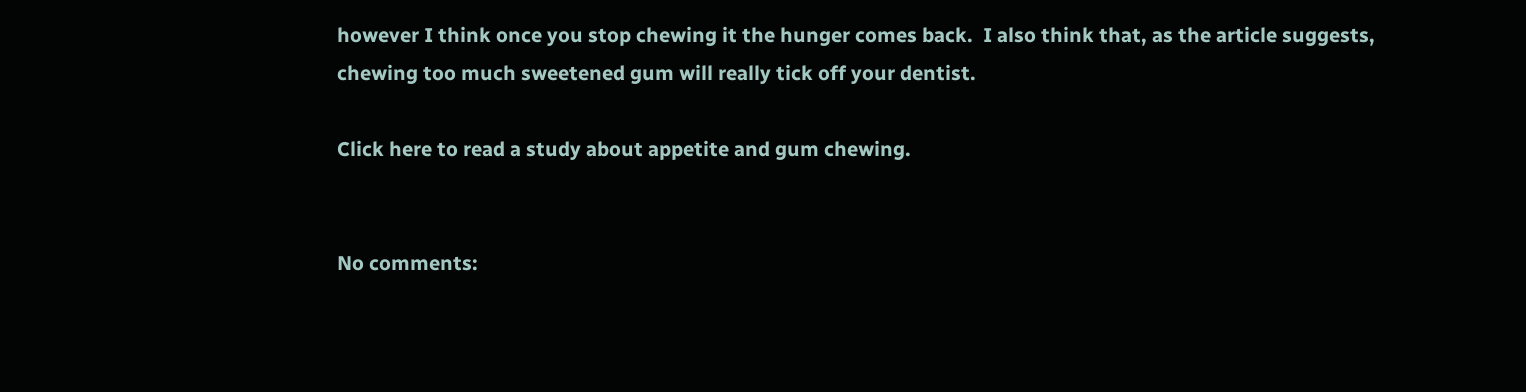however I think once you stop chewing it the hunger comes back.  I also think that, as the article suggests, chewing too much sweetened gum will really tick off your dentist.

Click here to read a study about appetite and gum chewing.


No comments: